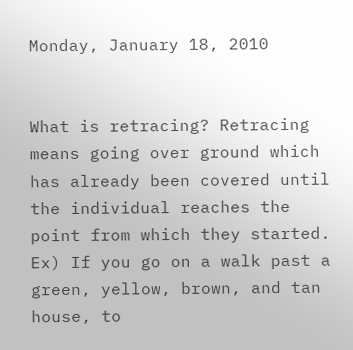Monday, January 18, 2010


What is retracing? Retracing means going over ground which has already been covered until the individual reaches the point from which they started. Ex) If you go on a walk past a green, yellow, brown, and tan house, to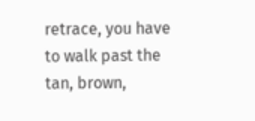retrace, you have to walk past the tan, brown,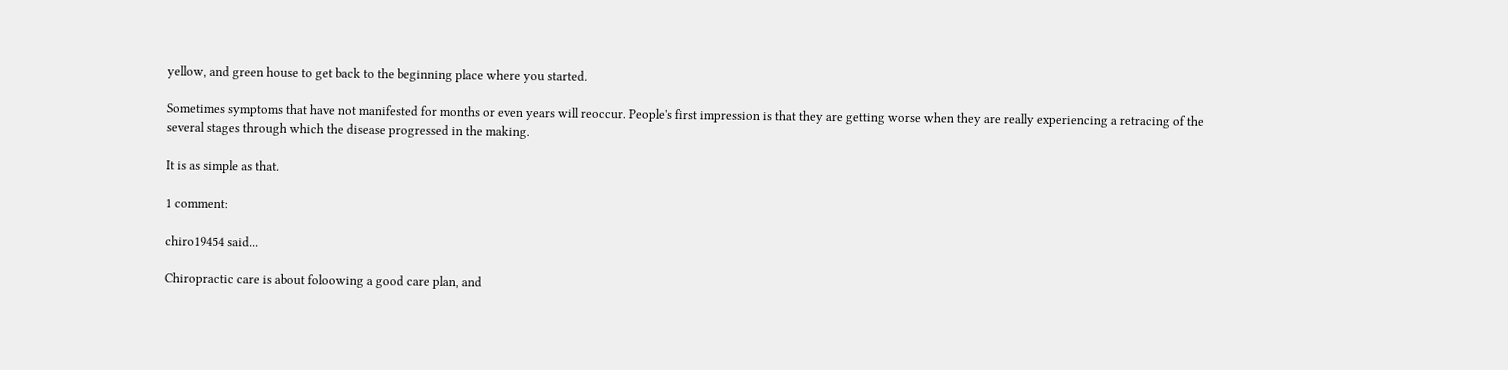yellow, and green house to get back to the beginning place where you started.

Sometimes symptoms that have not manifested for months or even years will reoccur. People's first impression is that they are getting worse when they are really experiencing a retracing of the several stages through which the disease progressed in the making.

It is as simple as that.

1 comment:

chiro19454 said...

Chiropractic care is about foloowing a good care plan, and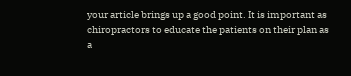your article brings up a good point. It is important as chiropractors to educate the patients on their plan as a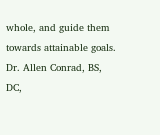whole, and guide them towards attainable goals.
Dr. Allen Conrad, BS, DC,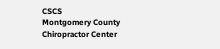CSCS
Montgomery County Chiropractor Center